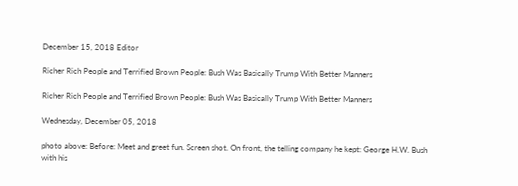December 15, 2018 Editor

Richer Rich People and Terrified Brown People: Bush Was Basically Trump With Better Manners

Richer Rich People and Terrified Brown People: Bush Was Basically Trump With Better Manners

Wednesday, December 05, 2018

photo above: Before: Meet and greet fun. Screen shot. On front, the telling company he kept: George H.W. Bush with his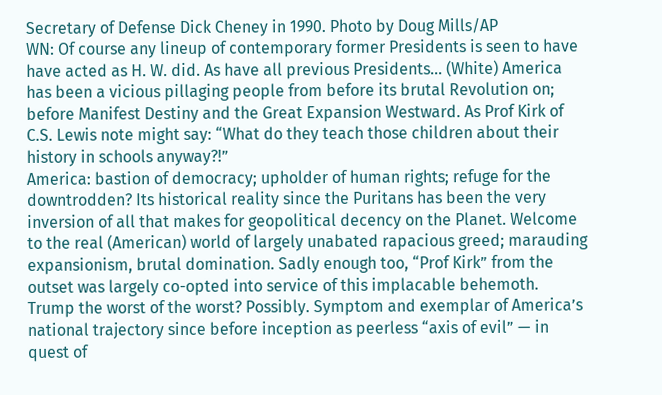Secretary of Defense Dick Cheney in 1990. Photo by Doug Mills/AP
WN: Of course any lineup of contemporary former Presidents is seen to have have acted as H. W. did. As have all previous Presidents… (White) America has been a vicious pillaging people from before its brutal Revolution on; before Manifest Destiny and the Great Expansion Westward. As Prof Kirk of C.S. Lewis note might say: “What do they teach those children about their history in schools anyway?!”
America: bastion of democracy; upholder of human rights; refuge for the downtrodden? Its historical reality since the Puritans has been the very inversion of all that makes for geopolitical decency on the Planet. Welcome to the real (American) world of largely unabated rapacious greed; marauding expansionism, brutal domination. Sadly enough too, “Prof Kirk” from the outset was largely co-opted into service of this implacable behemoth.
Trump the worst of the worst? Possibly. Symptom and exemplar of America’s national trajectory since before inception as peerless “axis of evil” — in quest of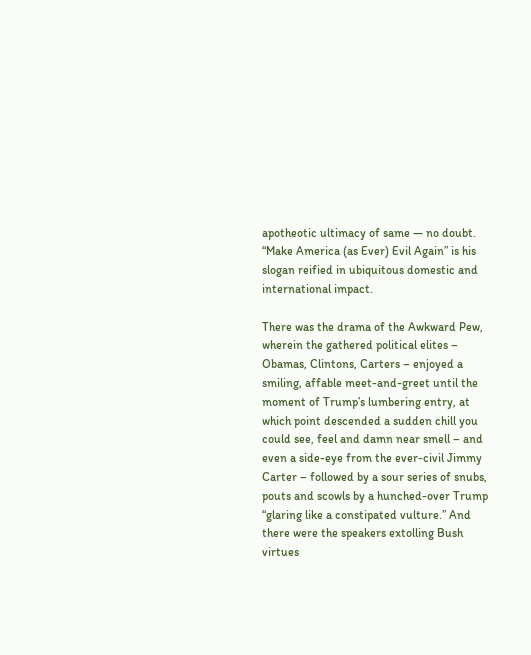apotheotic ultimacy of same — no doubt. “Make America (as Ever) Evil Again” is his slogan reified in ubiquitous domestic and international impact.

There was the drama of the Awkward Pew, wherein the gathered political elites – Obamas, Clintons, Carters – enjoyed a smiling, affable meet-and-greet until the moment of Trump’s lumbering entry, at which point descended a sudden chill you could see, feel and damn near smell – and even a side-eye from the ever-civil Jimmy Carter – followed by a sour series of snubs, pouts and scowls by a hunched-over Trump “glaring like a constipated vulture.” And there were the speakers extolling Bush virtues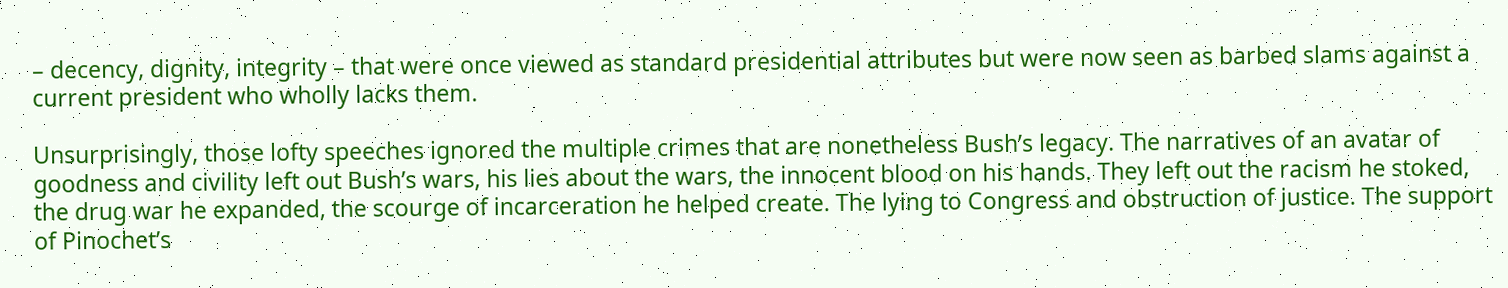– decency, dignity, integrity – that were once viewed as standard presidential attributes but were now seen as barbed slams against a current president who wholly lacks them.

Unsurprisingly, those lofty speeches ignored the multiple crimes that are nonetheless Bush’s legacy. The narratives of an avatar of goodness and civility left out Bush’s wars, his lies about the wars, the innocent blood on his hands. They left out the racism he stoked, the drug war he expanded, the scourge of incarceration he helped create. The lying to Congress and obstruction of justice. The support of Pinochet’s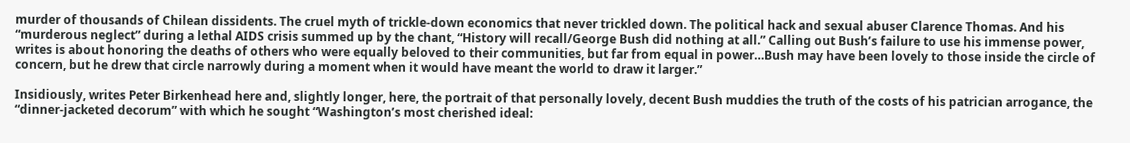murder of thousands of Chilean dissidents. The cruel myth of trickle-down economics that never trickled down. The political hack and sexual abuser Clarence Thomas. And his “murderous neglect” during a lethal AIDS crisis summed up by the chant, “History will recall/George Bush did nothing at all.” Calling out Bush’s failure to use his immense power, writes is about honoring the deaths of others who were equally beloved to their communities, but far from equal in power…Bush may have been lovely to those inside the circle of concern, but he drew that circle narrowly during a moment when it would have meant the world to draw it larger.”

Insidiously, writes Peter Birkenhead here and, slightly longer, here, the portrait of that personally lovely, decent Bush muddies the truth of the costs of his patrician arrogance, the “dinner-jacketed decorum” with which he sought “Washington’s most cherished ideal: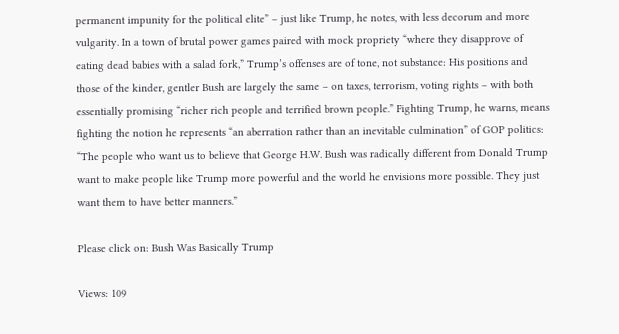permanent impunity for the political elite” – just like Trump, he notes, with less decorum and more vulgarity. In a town of brutal power games paired with mock propriety “where they disapprove of eating dead babies with a salad fork,” Trump’s offenses are of tone, not substance: His positions and those of the kinder, gentler Bush are largely the same – on taxes, terrorism, voting rights – with both essentially promising “richer rich people and terrified brown people.” Fighting Trump, he warns, means fighting the notion he represents “an aberration rather than an inevitable culmination” of GOP politics: “The people who want us to believe that George H.W. Bush was radically different from Donald Trump want to make people like Trump more powerful and the world he envisions more possible. They just want them to have better manners.”

Please click on: Bush Was Basically Trump

Views: 109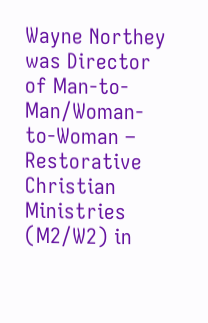Wayne Northey was Director of Man-to-Man/Woman-to-Woman – Restorative Christian Ministries (M2/W2) in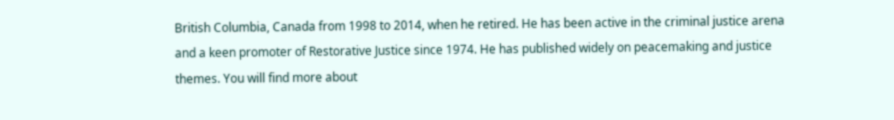British Columbia, Canada from 1998 to 2014, when he retired. He has been active in the criminal justice arena and a keen promoter of Restorative Justice since 1974. He has published widely on peacemaking and justice themes. You will find more about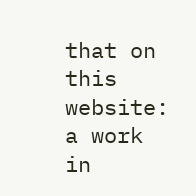that on this website: a work in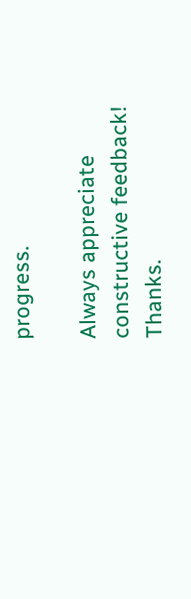progress.

Always appreciate constructive feedback! Thanks.